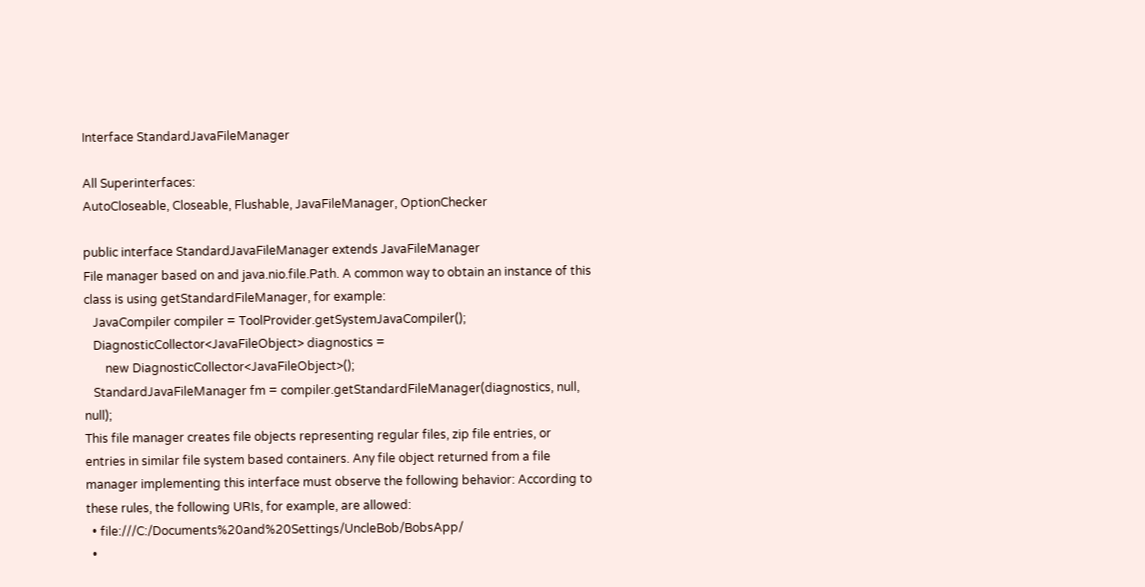Interface StandardJavaFileManager

All Superinterfaces:
AutoCloseable, Closeable, Flushable, JavaFileManager, OptionChecker

public interface StandardJavaFileManager extends JavaFileManager
File manager based on and java.nio.file.Path. A common way to obtain an instance of this class is using getStandardFileManager, for example:
   JavaCompiler compiler = ToolProvider.getSystemJavaCompiler();
   DiagnosticCollector<JavaFileObject> diagnostics =
       new DiagnosticCollector<JavaFileObject>();
   StandardJavaFileManager fm = compiler.getStandardFileManager(diagnostics, null, null);
This file manager creates file objects representing regular files, zip file entries, or entries in similar file system based containers. Any file object returned from a file manager implementing this interface must observe the following behavior: According to these rules, the following URIs, for example, are allowed:
  • file:///C:/Documents%20and%20Settings/UncleBob/BobsApp/
  •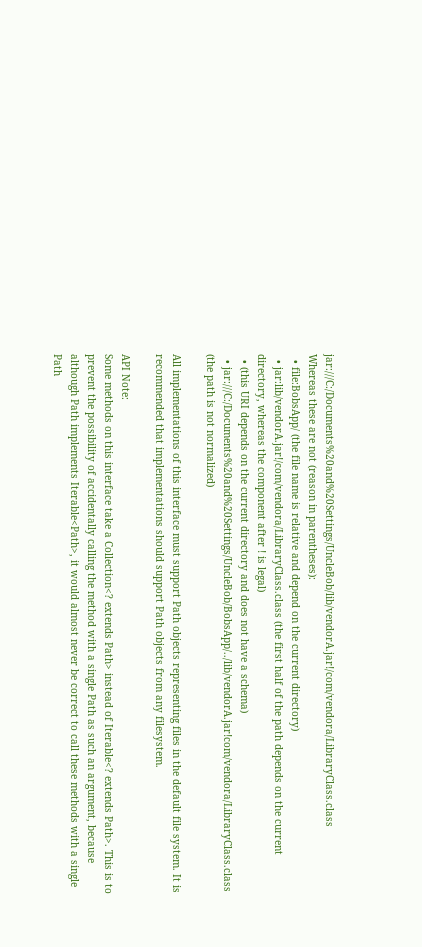jar:///C:/Documents%20and%20Settings/UncleBob/lib/vendorA.jar!/com/vendora/LibraryClass.class
Whereas these are not (reason in parentheses):
  • file:BobsApp/ (the file name is relative and depend on the current directory)
  • jar:lib/vendorA.jar!/com/vendora/LibraryClass.class (the first half of the path depends on the current directory, whereas the component after ! is legal)
  • (this URI depends on the current directory and does not have a schema)
  • jar:///C:/Documents%20and%20Settings/UncleBob/BobsApp/../lib/vendorA.jar!com/vendora/LibraryClass.class (the path is not normalized)

All implementations of this interface must support Path objects representing files in the default file system. It is recommended that implementations should support Path objects from any filesystem.

API Note:
Some methods on this interface take a Collection<? extends Path> instead of Iterable<? extends Path>. This is to prevent the possibility of accidentally calling the method with a single Path as such an argument, because although Path implements Iterable<Path>, it would almost never be correct to call these methods with a single Path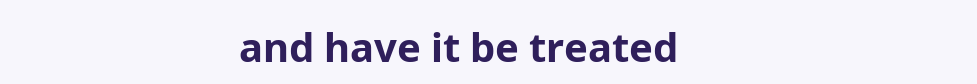and have it be treated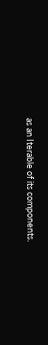as an Iterable of its components.